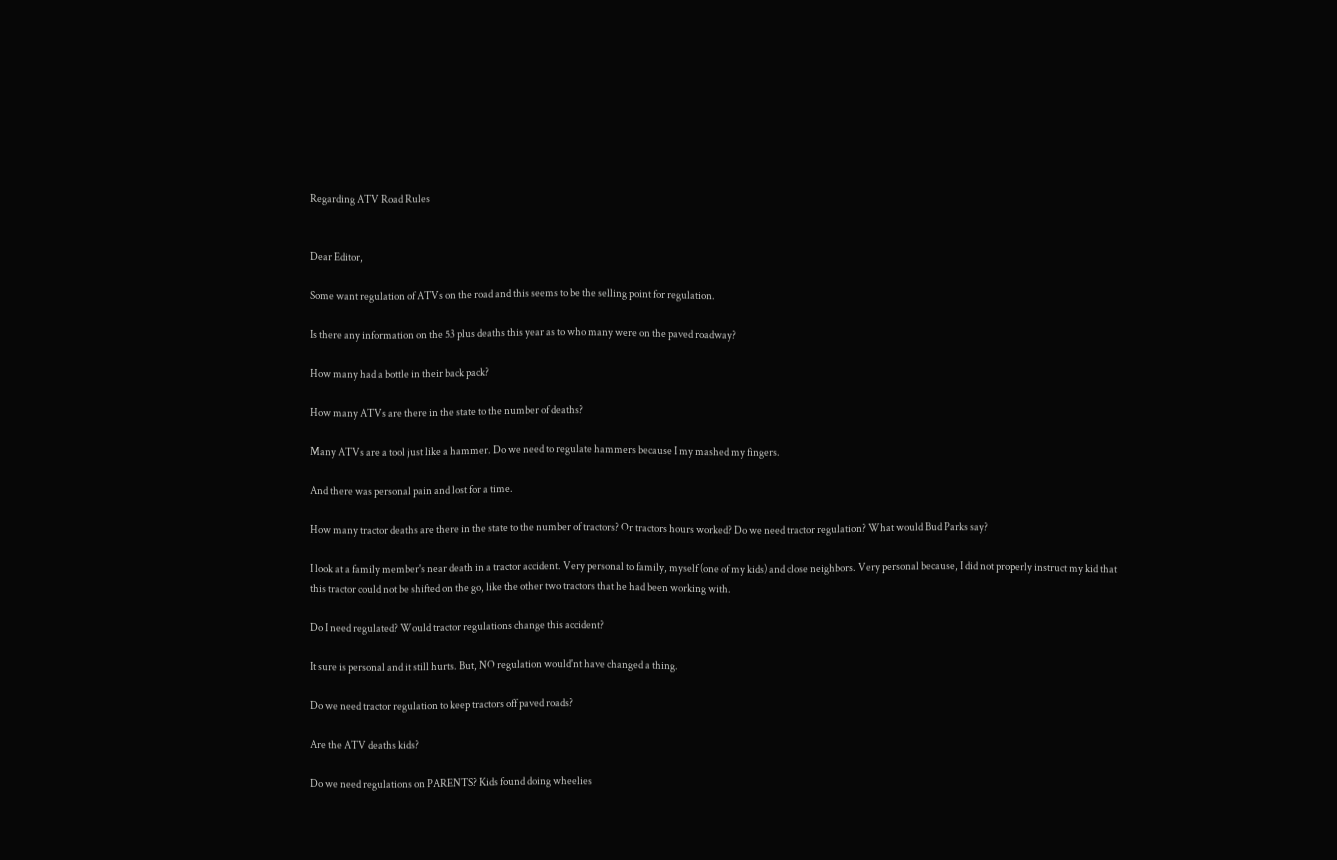Regarding ATV Road Rules


Dear Editor,

Some want regulation of ATVs on the road and this seems to be the selling point for regulation.

Is there any information on the 53 plus deaths this year as to who many were on the paved roadway?

How many had a bottle in their back pack?

How many ATVs are there in the state to the number of deaths?

Many ATVs are a tool just like a hammer. Do we need to regulate hammers because I my mashed my fingers.

And there was personal pain and lost for a time.

How many tractor deaths are there in the state to the number of tractors? Or tractors hours worked? Do we need tractor regulation? What would Bud Parks say?

I look at a family member's near death in a tractor accident. Very personal to family, myself (one of my kids) and close neighbors. Very personal because, I did not properly instruct my kid that this tractor could not be shifted on the go, like the other two tractors that he had been working with.

Do I need regulated? Would tractor regulations change this accident?

It sure is personal and it still hurts. But, NO regulation would'nt have changed a thing.

Do we need tractor regulation to keep tractors off paved roads?

Are the ATV deaths kids?

Do we need regulations on PARENTS? Kids found doing wheelies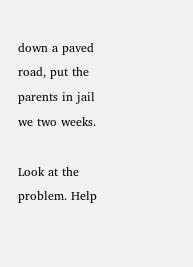down a paved road, put the parents in jail we two weeks.

Look at the problem. Help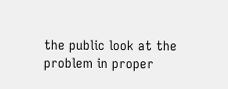the public look at the problem in proper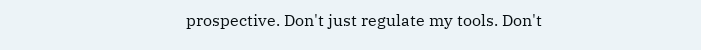prospective. Don't just regulate my tools. Don't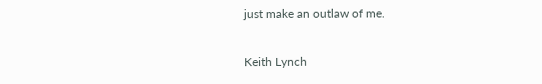just make an outlaw of me.

Keith Lynch